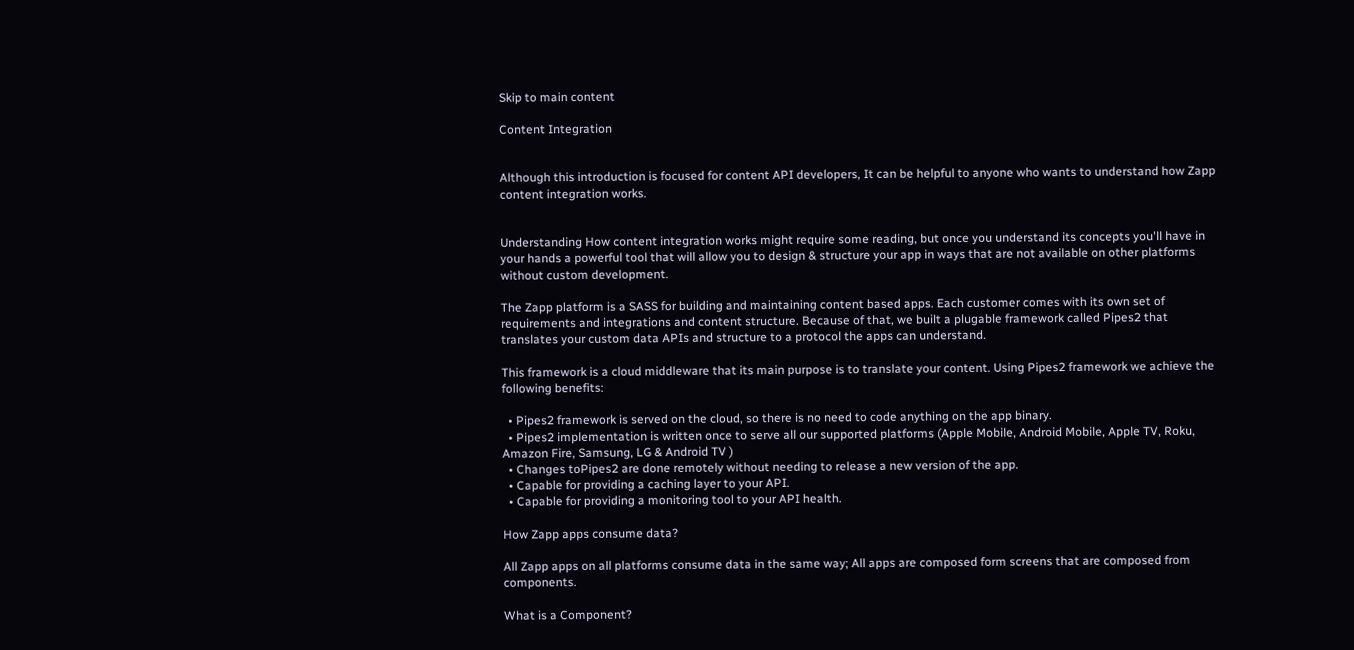Skip to main content

Content Integration


Although this introduction is focused for content API developers, It can be helpful to anyone who wants to understand how Zapp content integration works.


Understanding How content integration works might require some reading, but once you understand its concepts you'll have in your hands a powerful tool that will allow you to design & structure your app in ways that are not available on other platforms without custom development.

The Zapp platform is a SASS for building and maintaining content based apps. Each customer comes with its own set of requirements and integrations and content structure. Because of that, we built a plugable framework called Pipes2 that translates your custom data APIs and structure to a protocol the apps can understand.

This framework is a cloud middleware that its main purpose is to translate your content. Using Pipes2 framework we achieve the following benefits:

  • Pipes2 framework is served on the cloud, so there is no need to code anything on the app binary.
  • Pipes2 implementation is written once to serve all our supported platforms (Apple Mobile, Android Mobile, Apple TV, Roku, Amazon Fire, Samsung, LG & Android TV )
  • Changes toPipes2 are done remotely without needing to release a new version of the app.
  • Capable for providing a caching layer to your API.
  • Capable for providing a monitoring tool to your API health.

How Zapp apps consume data?

All Zapp apps on all platforms consume data in the same way; All apps are composed form screens that are composed from components.

What is a Component?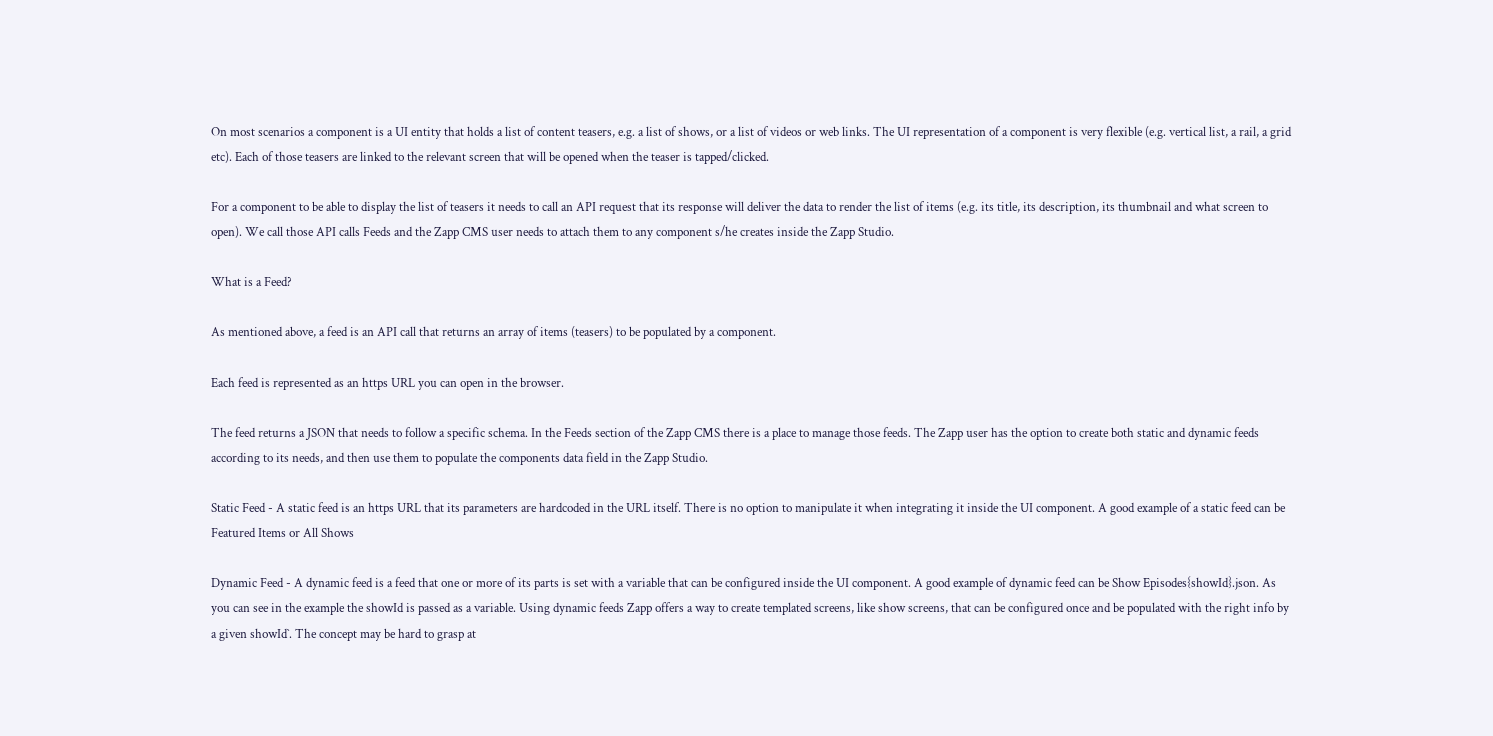On most scenarios a component is a UI entity that holds a list of content teasers, e.g. a list of shows, or a list of videos or web links. The UI representation of a component is very flexible (e.g. vertical list, a rail, a grid etc). Each of those teasers are linked to the relevant screen that will be opened when the teaser is tapped/clicked.

For a component to be able to display the list of teasers it needs to call an API request that its response will deliver the data to render the list of items (e.g. its title, its description, its thumbnail and what screen to open). We call those API calls Feeds and the Zapp CMS user needs to attach them to any component s/he creates inside the Zapp Studio.

What is a Feed?

As mentioned above, a feed is an API call that returns an array of items (teasers) to be populated by a component.

Each feed is represented as an https URL you can open in the browser.

The feed returns a JSON that needs to follow a specific schema. In the Feeds section of the Zapp CMS there is a place to manage those feeds. The Zapp user has the option to create both static and dynamic feeds according to its needs, and then use them to populate the components data field in the Zapp Studio.

Static Feed - A static feed is an https URL that its parameters are hardcoded in the URL itself. There is no option to manipulate it when integrating it inside the UI component. A good example of a static feed can be Featured Items or All Shows

Dynamic Feed - A dynamic feed is a feed that one or more of its parts is set with a variable that can be configured inside the UI component. A good example of dynamic feed can be Show Episodes{showId}.json. As you can see in the example the showId is passed as a variable. Using dynamic feeds Zapp offers a way to create templated screens, like show screens, that can be configured once and be populated with the right info by a given showId`. The concept may be hard to grasp at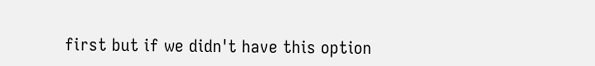first but if we didn't have this option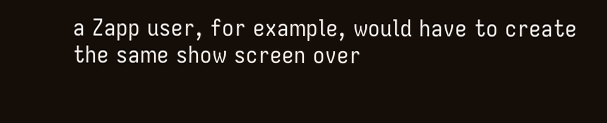a Zapp user, for example, would have to create the same show screen over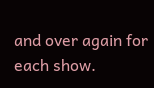and over again for each show.